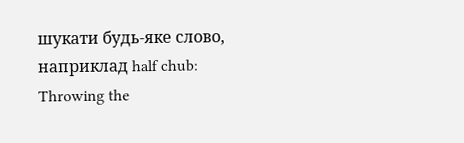шукати будь-яке слово, наприклад half chub:
Throwing the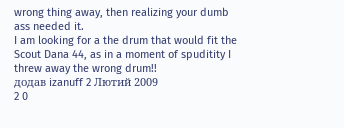wrong thing away, then realizing your dumb ass needed it.
I am looking for a the drum that would fit the Scout Dana 44, as in a moment of spuditity I threw away the wrong drum!!
додав izanuff 2 Лютий 2009
2 0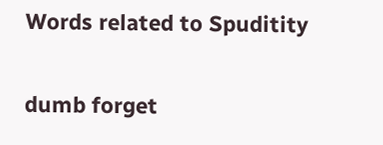Words related to Spuditity

dumb forget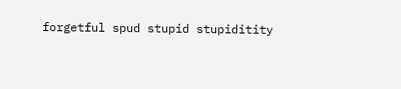forgetful spud stupid stupiditity